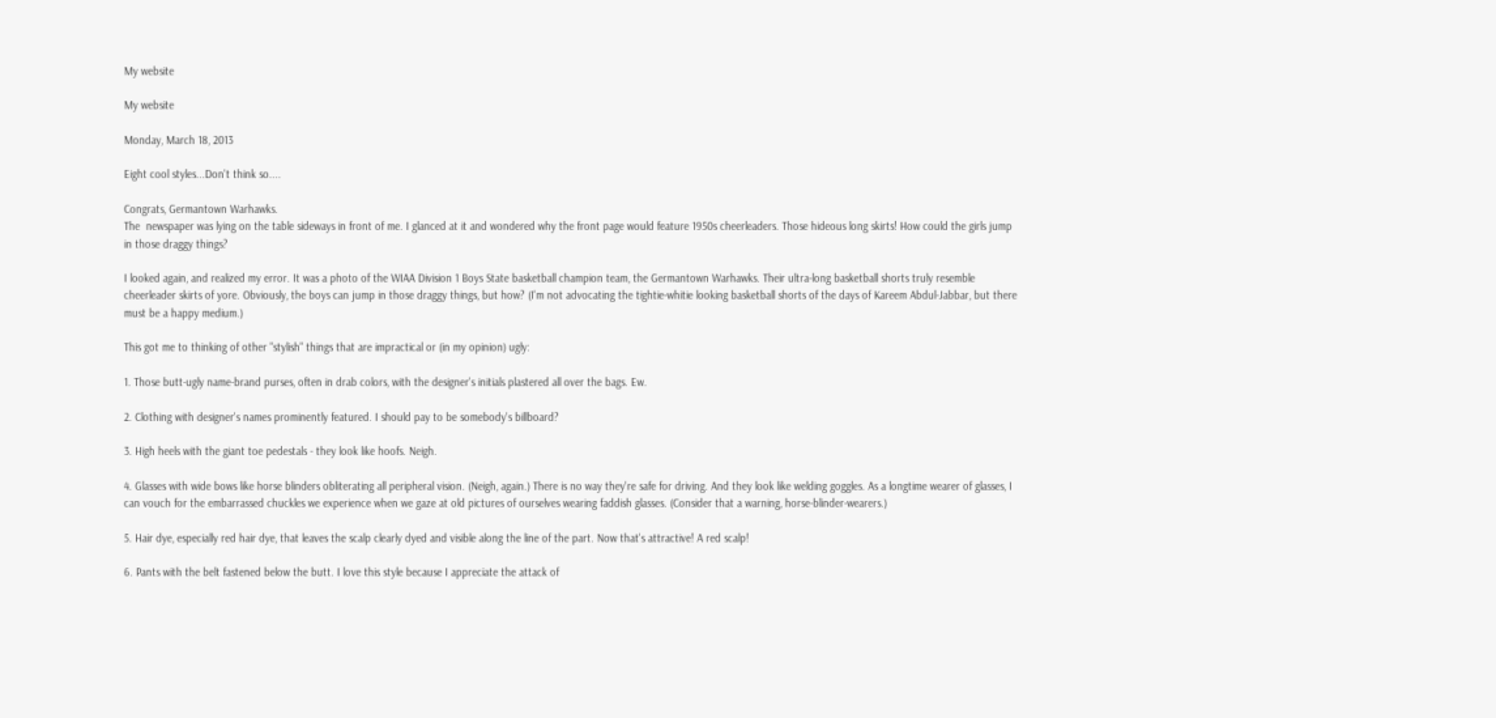My website

My website

Monday, March 18, 2013

Eight cool styles...Don't think so....

Congrats, Germantown Warhawks.
The  newspaper was lying on the table sideways in front of me. I glanced at it and wondered why the front page would feature 1950s cheerleaders. Those hideous long skirts! How could the girls jump in those draggy things?

I looked again, and realized my error. It was a photo of the WIAA Division 1 Boys State basketball champion team, the Germantown Warhawks. Their ultra-long basketball shorts truly resemble cheerleader skirts of yore. Obviously, the boys can jump in those draggy things, but how? (I'm not advocating the tightie-whitie looking basketball shorts of the days of Kareem Abdul-Jabbar, but there must be a happy medium.)

This got me to thinking of other "stylish" things that are impractical or (in my opinion) ugly:

1. Those butt-ugly name-brand purses, often in drab colors, with the designer's initials plastered all over the bags. Ew.

2. Clothing with designer's names prominently featured. I should pay to be somebody's billboard?

3. High heels with the giant toe pedestals - they look like hoofs. Neigh.

4. Glasses with wide bows like horse blinders obliterating all peripheral vision. (Neigh, again.) There is no way they're safe for driving. And they look like welding goggles. As a longtime wearer of glasses, I can vouch for the embarrassed chuckles we experience when we gaze at old pictures of ourselves wearing faddish glasses. (Consider that a warning, horse-blinder-wearers.)

5. Hair dye, especially red hair dye, that leaves the scalp clearly dyed and visible along the line of the part. Now that's attractive! A red scalp!

6. Pants with the belt fastened below the butt. I love this style because I appreciate the attack of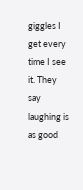giggles I get every time I see it. They say laughing is as good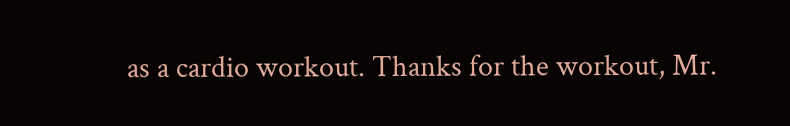as a cardio workout. Thanks for the workout, Mr.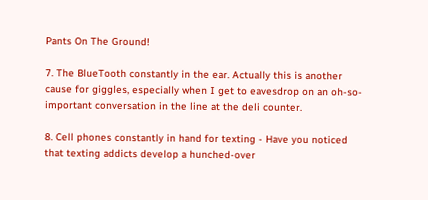Pants On The Ground!

7. The BlueTooth constantly in the ear. Actually this is another cause for giggles, especially when I get to eavesdrop on an oh-so-important conversation in the line at the deli counter.

8. Cell phones constantly in hand for texting - Have you noticed that texting addicts develop a hunched-over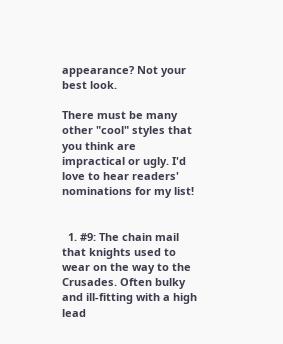appearance? Not your best look.

There must be many other "cool" styles that you think are impractical or ugly. I'd love to hear readers' nominations for my list!


  1. #9: The chain mail that knights used to wear on the way to the Crusades. Often bulky and ill-fitting with a high lead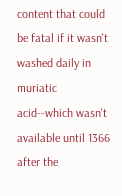content that could be fatal if it wasn't washed daily in muriatic acid--which wasn't available until 1366 after the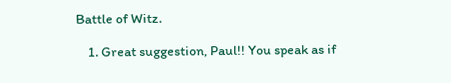Battle of Witz.

    1. Great suggestion, Paul!! You speak as if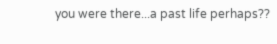you were there...a past life perhaps??